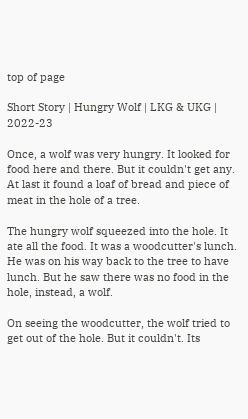top of page

Short Story | Hungry Wolf | LKG & UKG | 2022-23

Once, a wolf was very hungry. It looked for food here and there. But it couldn't get any. At last it found a loaf of bread and piece of meat in the hole of a tree.

The hungry wolf squeezed into the hole. It ate all the food. It was a woodcutter's lunch. He was on his way back to the tree to have lunch. But he saw there was no food in the hole, instead, a wolf.

On seeing the woodcutter, the wolf tried to get out of the hole. But it couldn't. Its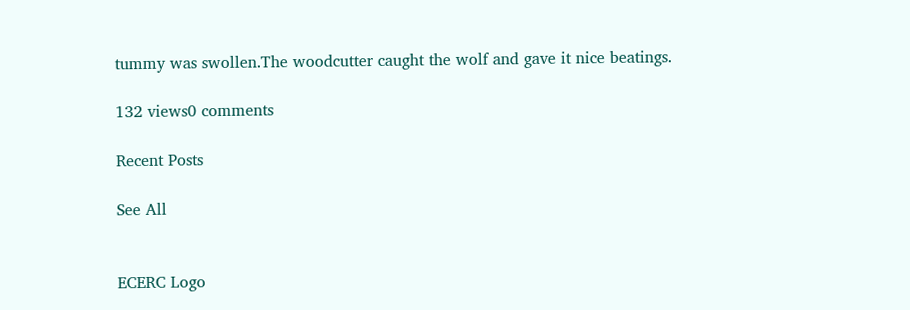tummy was swollen.The woodcutter caught the wolf and gave it nice beatings.

132 views0 comments

Recent Posts

See All


ECERC Logo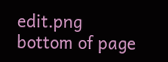edit.png
bottom of page